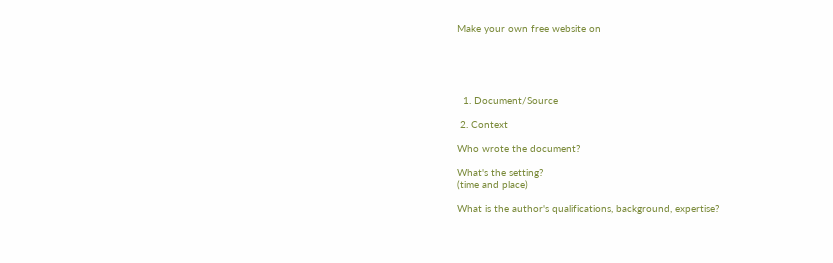Make your own free website on





  1. Document/Source

 2. Context

Who wrote the document?

What's the setting?
(time and place)

What is the author's qualifications, background, expertise?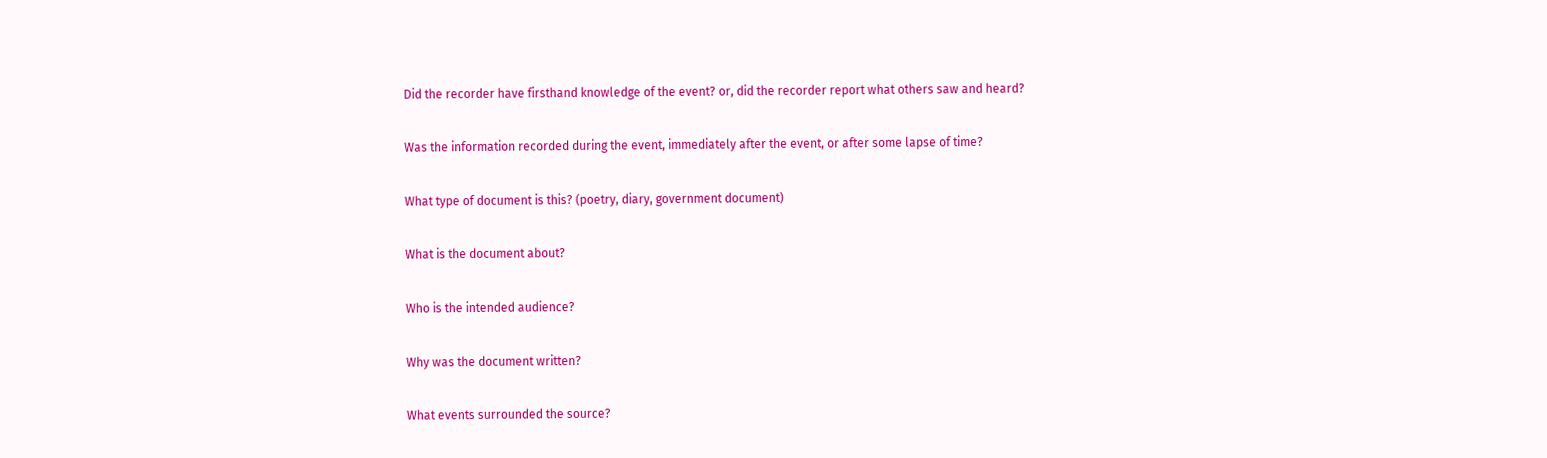Did the recorder have firsthand knowledge of the event? or, did the recorder report what others saw and heard?

Was the information recorded during the event, immediately after the event, or after some lapse of time?

What type of document is this? (poetry, diary, government document)

What is the document about?

Who is the intended audience?

Why was the document written?

What events surrounded the source?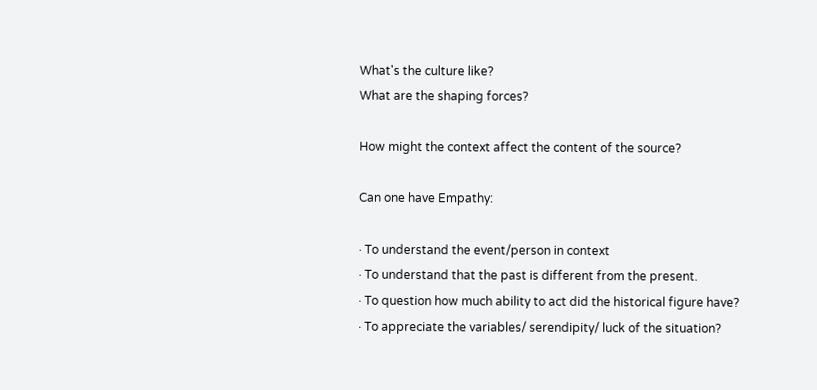What's the culture like?
What are the shaping forces?

How might the context affect the content of the source?

Can one have Empathy:

· To understand the event/person in context
· To understand that the past is different from the present.
· To question how much ability to act did the historical figure have?
· To appreciate the variables/ serendipity/ luck of the situation?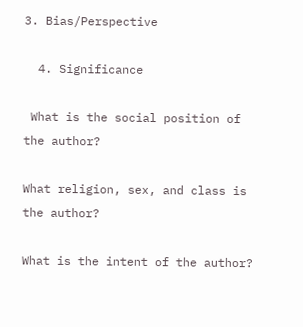3. Bias/Perspective

  4. Significance

 What is the social position of the author?

What religion, sex, and class is the author?

What is the intent of the author?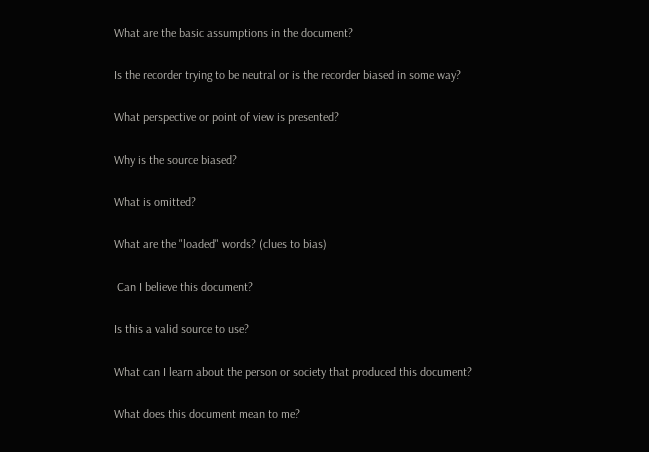What are the basic assumptions in the document?

Is the recorder trying to be neutral or is the recorder biased in some way?

What perspective or point of view is presented?

Why is the source biased?

What is omitted?

What are the "loaded" words? (clues to bias)

 Can I believe this document?

Is this a valid source to use?

What can I learn about the person or society that produced this document?

What does this document mean to me?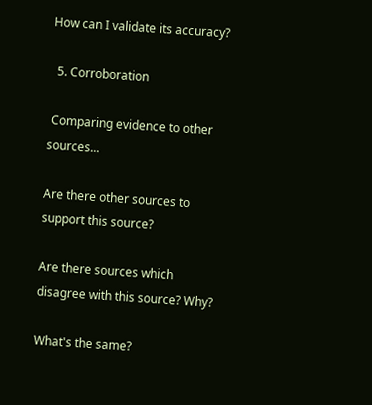How can I validate its accuracy?

  5. Corroboration

 Comparing evidence to other sources...

Are there other sources to support this source?

Are there sources which disagree with this source? Why?

What's the same?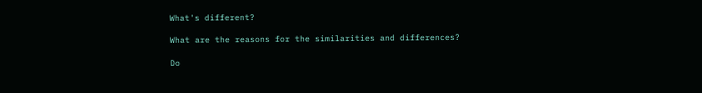What's different?

What are the reasons for the similarities and differences?

Do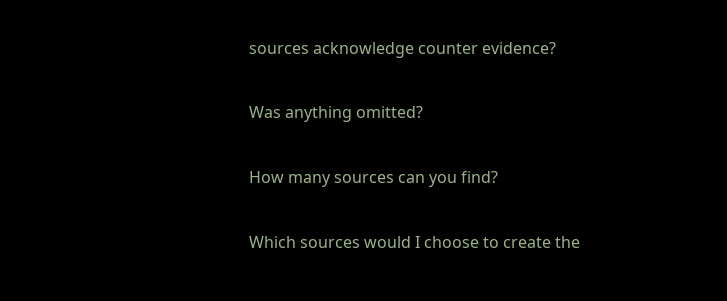sources acknowledge counter evidence?

Was anything omitted?

How many sources can you find?

Which sources would I choose to create the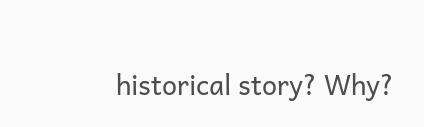historical story? Why?